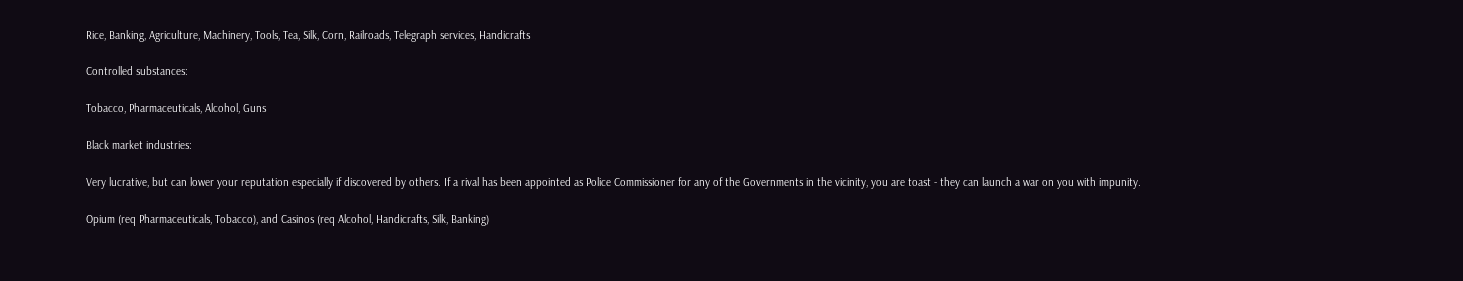Rice, Banking, Agriculture, Machinery, Tools, Tea, Silk, Corn, Railroads, Telegraph services, Handicrafts

Controlled substances:

Tobacco, Pharmaceuticals, Alcohol, Guns

Black market industries:

Very lucrative, but can lower your reputation especially if discovered by others. If a rival has been appointed as Police Commissioner for any of the Governments in the vicinity, you are toast - they can launch a war on you with impunity.

Opium (req Pharmaceuticals, Tobacco), and Casinos (req Alcohol, Handicrafts, Silk, Banking)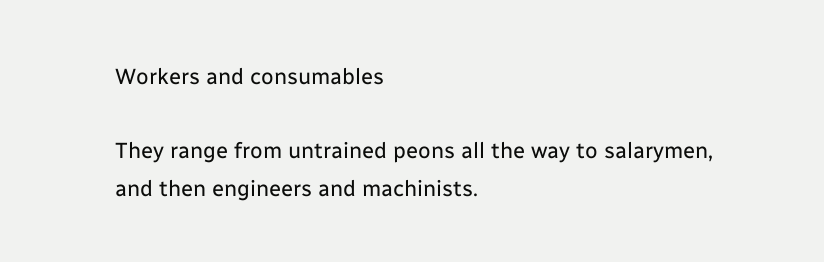Workers and consumables

They range from untrained peons all the way to salarymen, and then engineers and machinists.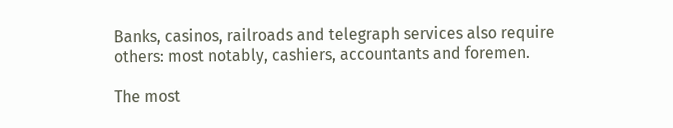Banks, casinos, railroads and telegraph services also require others: most notably, cashiers, accountants and foremen.

The most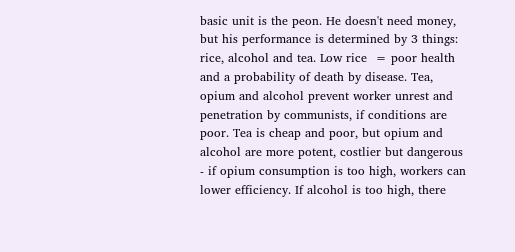basic unit is the peon. He doesn't need money, but his performance is determined by 3 things: rice, alcohol and tea. Low rice  = poor health and a probability of death by disease. Tea, opium and alcohol prevent worker unrest and penetration by communists, if conditions are poor. Tea is cheap and poor, but opium and alcohol are more potent, costlier but dangerous - if opium consumption is too high, workers can lower efficiency. If alcohol is too high, there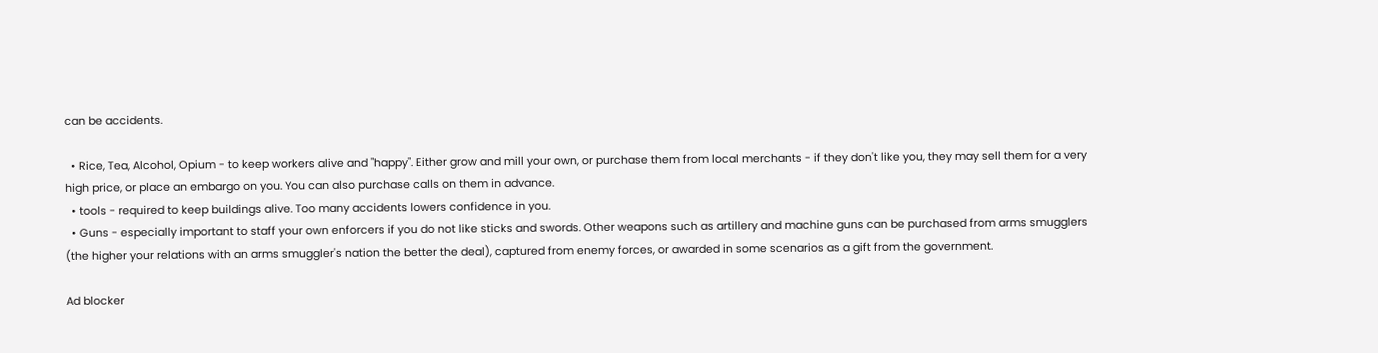can be accidents.

  • Rice, Tea, Alcohol, Opium - to keep workers alive and "happy". Either grow and mill your own, or purchase them from local merchants - if they don't like you, they may sell them for a very high price, or place an embargo on you. You can also purchase calls on them in advance.
  • tools - required to keep buildings alive. Too many accidents lowers confidence in you.
  • Guns - especially important to staff your own enforcers if you do not like sticks and swords. Other weapons such as artillery and machine guns can be purchased from arms smugglers (the higher your relations with an arms smuggler's nation the better the deal), captured from enemy forces, or awarded in some scenarios as a gift from the government.

Ad blocker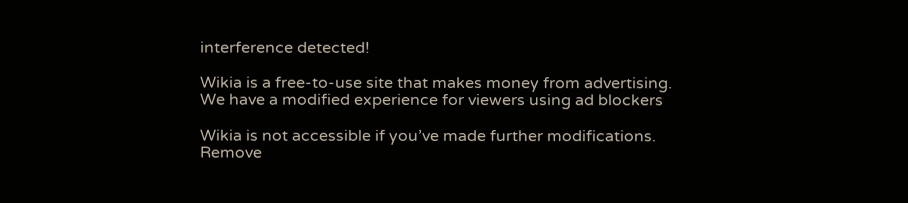interference detected!

Wikia is a free-to-use site that makes money from advertising. We have a modified experience for viewers using ad blockers

Wikia is not accessible if you’ve made further modifications. Remove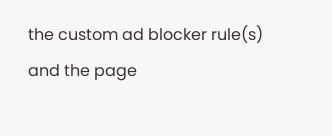the custom ad blocker rule(s) and the page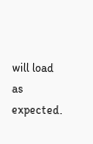will load as expected.